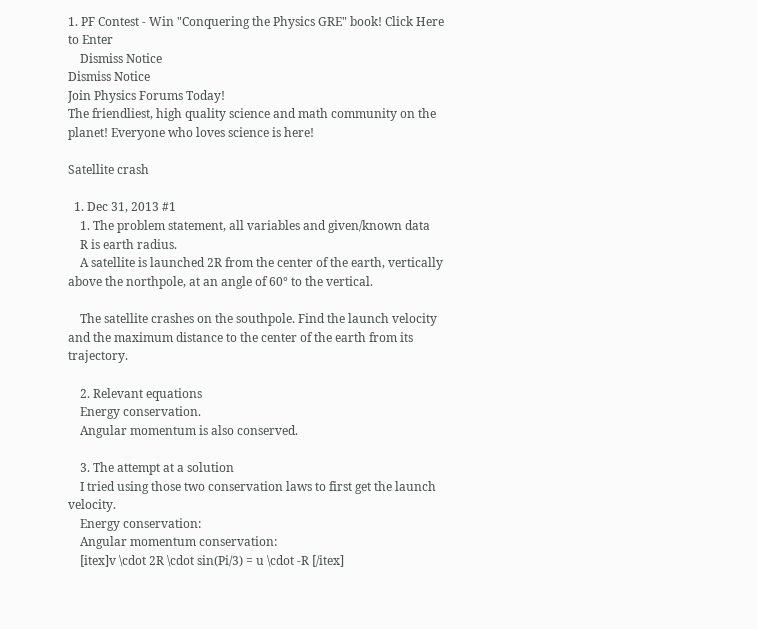1. PF Contest - Win "Conquering the Physics GRE" book! Click Here to Enter
    Dismiss Notice
Dismiss Notice
Join Physics Forums Today!
The friendliest, high quality science and math community on the planet! Everyone who loves science is here!

Satellite crash

  1. Dec 31, 2013 #1
    1. The problem statement, all variables and given/known data
    R is earth radius.
    A satellite is launched 2R from the center of the earth, vertically above the northpole, at an angle of 60° to the vertical.

    The satellite crashes on the southpole. Find the launch velocity and the maximum distance to the center of the earth from its trajectory.

    2. Relevant equations
    Energy conservation.
    Angular momentum is also conserved.

    3. The attempt at a solution
    I tried using those two conservation laws to first get the launch velocity.
    Energy conservation:
    Angular momentum conservation:
    [itex]v \cdot 2R \cdot sin(Pi/3) = u \cdot -R [/itex]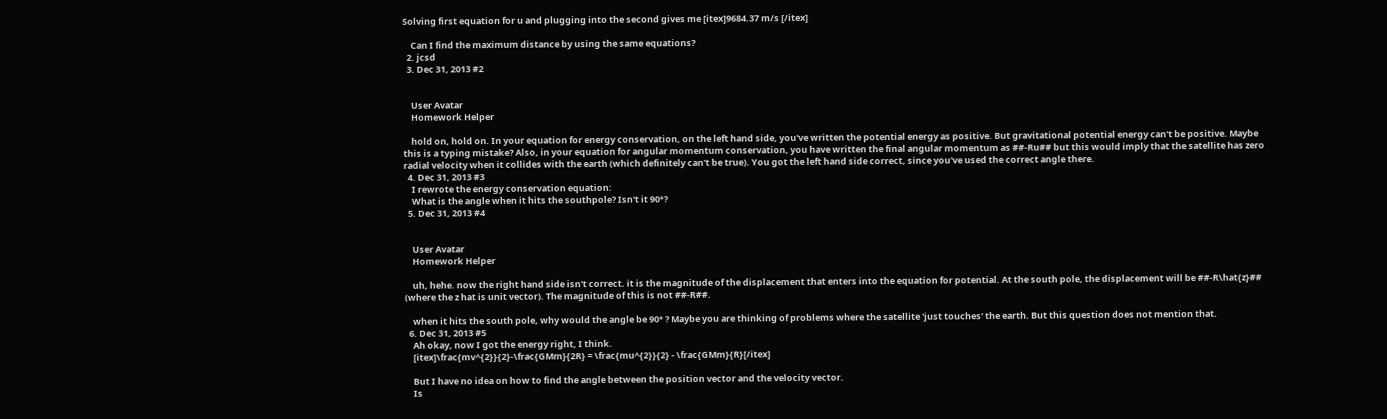Solving first equation for u and plugging into the second gives me [itex]9684.37 m/s [/itex]

    Can I find the maximum distance by using the same equations?
  2. jcsd
  3. Dec 31, 2013 #2


    User Avatar
    Homework Helper

    hold on, hold on. In your equation for energy conservation, on the left hand side, you've written the potential energy as positive. But gravitational potential energy can't be positive. Maybe this is a typing mistake? Also, in your equation for angular momentum conservation, you have written the final angular momentum as ##-Ru## but this would imply that the satellite has zero radial velocity when it collides with the earth (which definitely can't be true). You got the left hand side correct, since you've used the correct angle there.
  4. Dec 31, 2013 #3
    I rewrote the energy conservation equation:
    What is the angle when it hits the southpole? Isn't it 90°?
  5. Dec 31, 2013 #4


    User Avatar
    Homework Helper

    uh, hehe. now the right hand side isn't correct. it is the magnitude of the displacement that enters into the equation for potential. At the south pole, the displacement will be ##-R\hat{z}## (where the z hat is unit vector). The magnitude of this is not ##-R##.

    when it hits the south pole, why would the angle be 90° ? Maybe you are thinking of problems where the satellite 'just touches' the earth. But this question does not mention that.
  6. Dec 31, 2013 #5
    Ah okay, now I got the energy right, I think.
    [itex]\frac{mv^{2}}{2}-\frac{GMm}{2R} = \frac{mu^{2}}{2} - \frac{GMm}{R}[/itex]

    But I have no idea on how to find the angle between the position vector and the velocity vector.
    Is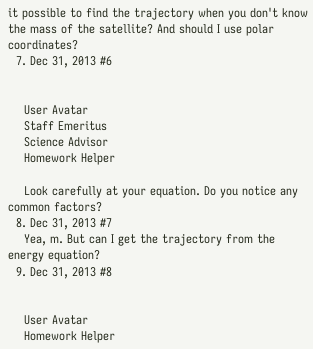it possible to find the trajectory when you don't know the mass of the satellite? And should I use polar coordinates?
  7. Dec 31, 2013 #6


    User Avatar
    Staff Emeritus
    Science Advisor
    Homework Helper

    Look carefully at your equation. Do you notice any common factors?
  8. Dec 31, 2013 #7
    Yea, m. But can I get the trajectory from the energy equation?
  9. Dec 31, 2013 #8


    User Avatar
    Homework Helper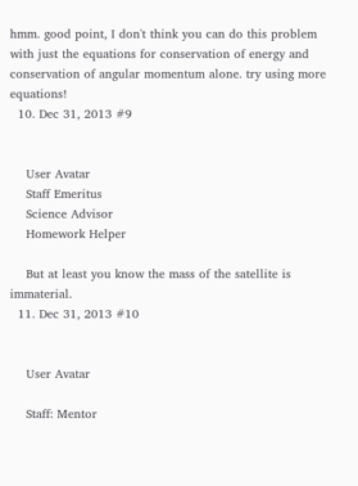hmm. good point, I don't think you can do this problem with just the equations for conservation of energy and conservation of angular momentum alone. try using more equations!
  10. Dec 31, 2013 #9


    User Avatar
    Staff Emeritus
    Science Advisor
    Homework Helper

    But at least you know the mass of the satellite is immaterial.
  11. Dec 31, 2013 #10


    User Avatar

    Staff: Mentor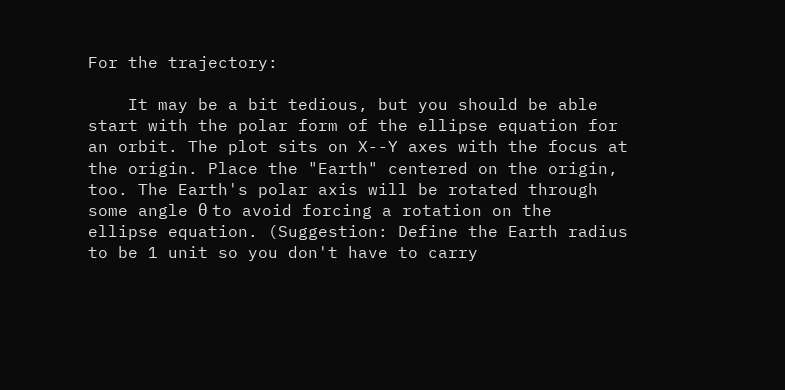For the trajectory:

    It may be a bit tedious, but you should be able start with the polar form of the ellipse equation for an orbit. The plot sits on X--Y axes with the focus at the origin. Place the "Earth" centered on the origin, too. The Earth's polar axis will be rotated through some angle θ to avoid forcing a rotation on the ellipse equation. (Suggestion: Define the Earth radius to be 1 unit so you don't have to carry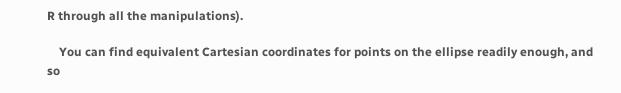R through all the manipulations).

    You can find equivalent Cartesian coordinates for points on the ellipse readily enough, and so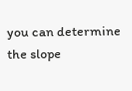you can determine the slope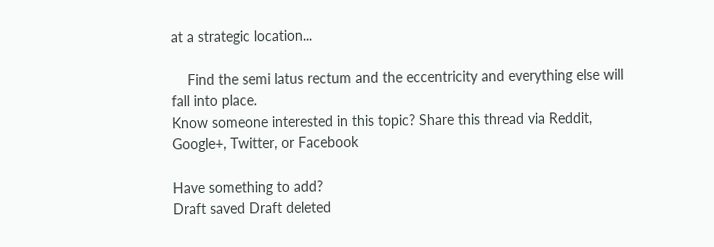at a strategic location...

    Find the semi latus rectum and the eccentricity and everything else will fall into place.
Know someone interested in this topic? Share this thread via Reddit, Google+, Twitter, or Facebook

Have something to add?
Draft saved Draft deleted